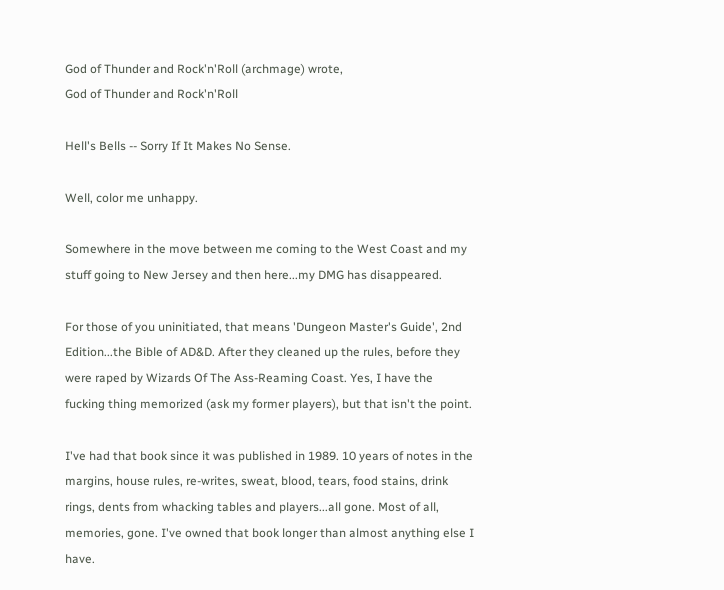God of Thunder and Rock'n'Roll (archmage) wrote,
God of Thunder and Rock'n'Roll

Hell's Bells -- Sorry If It Makes No Sense.

Well, color me unhappy.

Somewhere in the move between me coming to the West Coast and my stuff going to New Jersey and then here...my DMG has disappeared.

For those of you uninitiated, that means 'Dungeon Master's Guide', 2nd Edition...the Bible of AD&D. After they cleaned up the rules, before they were raped by Wizards Of The Ass-Reaming Coast. Yes, I have the fucking thing memorized (ask my former players), but that isn't the point.

I've had that book since it was published in 1989. 10 years of notes in the margins, house rules, re-writes, sweat, blood, tears, food stains, drink rings, dents from whacking tables and players...all gone. Most of all, memories, gone. I've owned that book longer than almost anything else I have.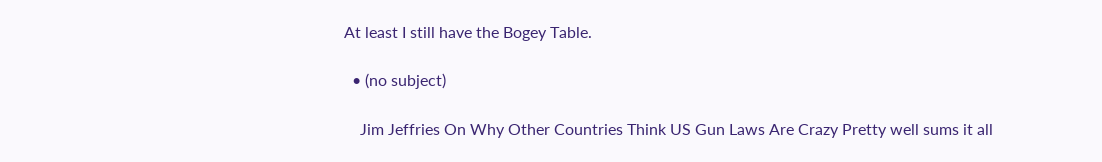At least I still have the Bogey Table.

  • (no subject)

    Jim Jeffries On Why Other Countries Think US Gun Laws Are Crazy Pretty well sums it all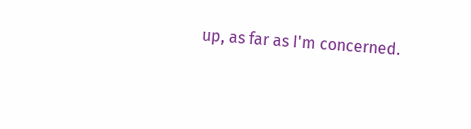up, as far as I'm concerned.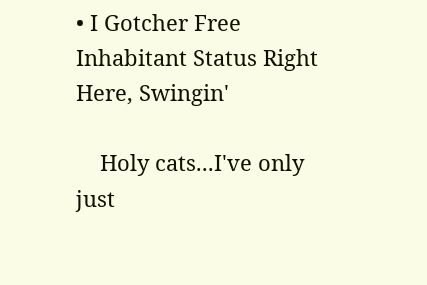• I Gotcher Free Inhabitant Status Right Here, Swingin'

    Holy cats...I've only just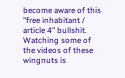become aware of this "free inhabitant / article 4" bullshit. Watching some of the videos of these wingnuts is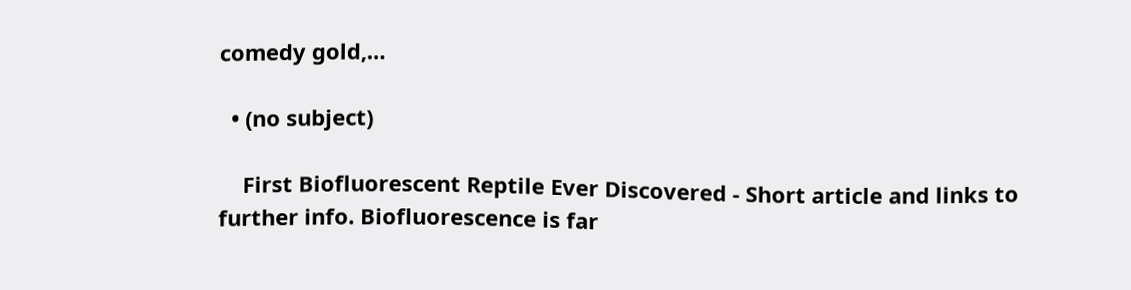comedy gold,…

  • (no subject)

    First Biofluorescent Reptile Ever Discovered - Short article and links to further info. Biofluorescence is far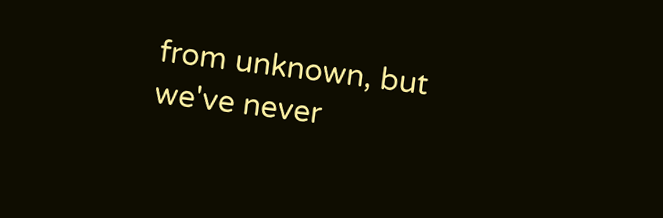from unknown, but we've never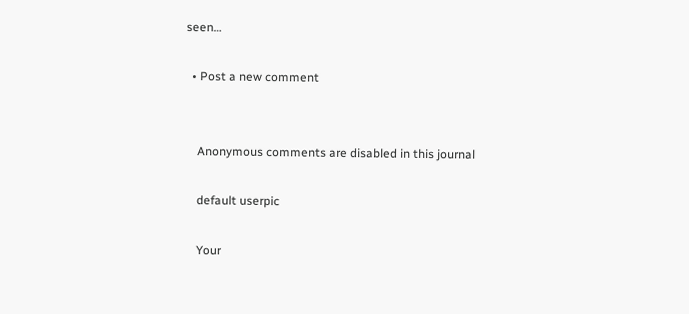seen…

  • Post a new comment


    Anonymous comments are disabled in this journal

    default userpic

    Your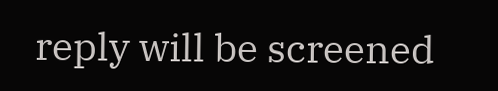reply will be screened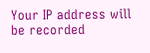Your IP address will be recorded